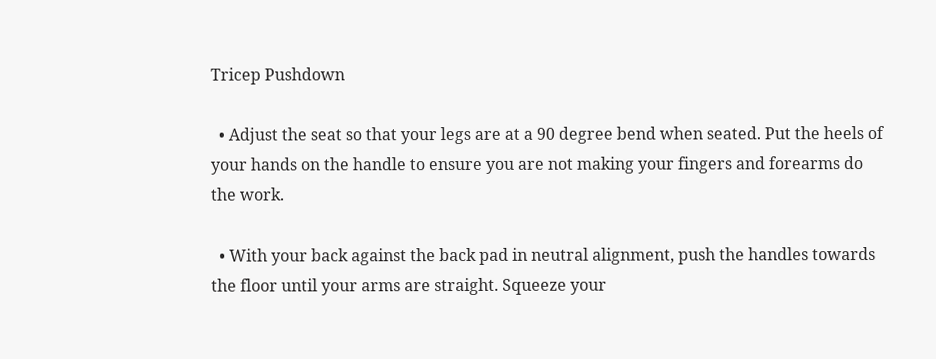Tricep Pushdown

  • Adjust the seat so that your legs are at a 90 degree bend when seated. Put the heels of your hands on the handle to ensure you are not making your fingers and forearms do the work.

  • With your back against the back pad in neutral alignment, push the handles towards the floor until your arms are straight. Squeeze your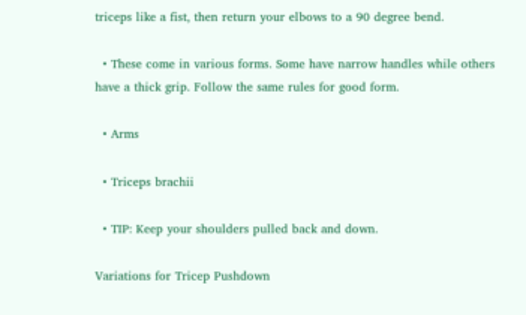triceps like a fist, then return your elbows to a 90 degree bend.

  • These come in various forms. Some have narrow handles while others have a thick grip. Follow the same rules for good form.

  • Arms

  • Triceps brachii

  • TIP: Keep your shoulders pulled back and down.

Variations for Tricep Pushdown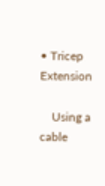• Tricep Extension

    Using a cable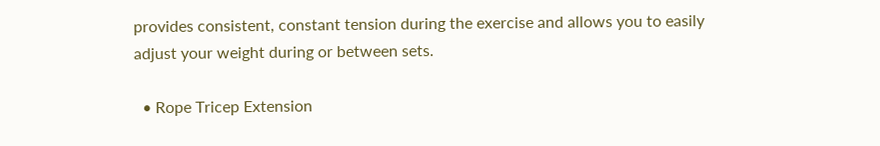provides consistent, constant tension during the exercise and allows you to easily adjust your weight during or between sets.

  • Rope Tricep Extension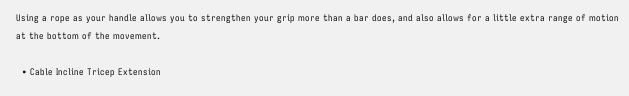Using a rope as your handle allows you to strengthen your grip more than a bar does, and also allows for a little extra range of motion at the bottom of the movement.

  • Cable Incline Tricep Extension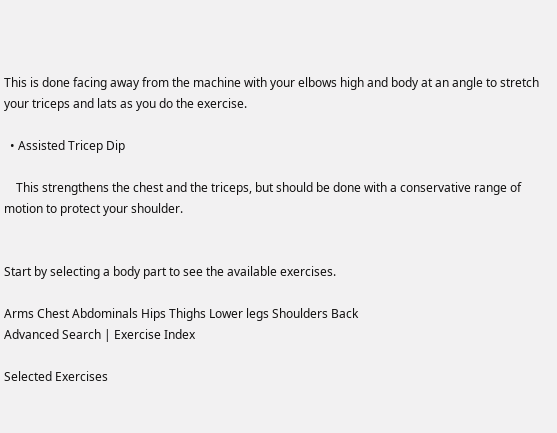This is done facing away from the machine with your elbows high and body at an angle to stretch your triceps and lats as you do the exercise.

  • Assisted Tricep Dip

    This strengthens the chest and the triceps, but should be done with a conservative range of motion to protect your shoulder.


Start by selecting a body part to see the available exercises.

Arms Chest Abdominals Hips Thighs Lower legs Shoulders Back
Advanced Search | Exercise Index

Selected Exercises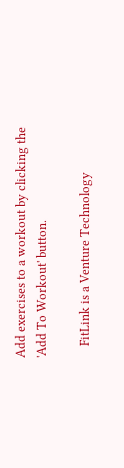Add exercises to a workout by clicking the 'Add To Workout' button.

    FitLink is a Venture Technology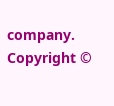company. Copyright ©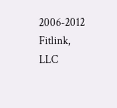2006-2012 Fitlink, LLC